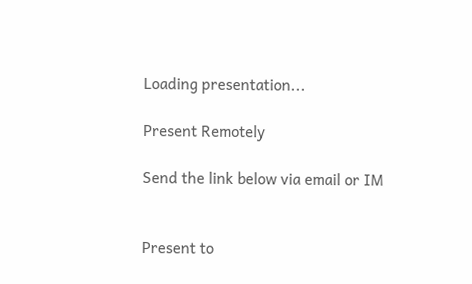Loading presentation...

Present Remotely

Send the link below via email or IM


Present to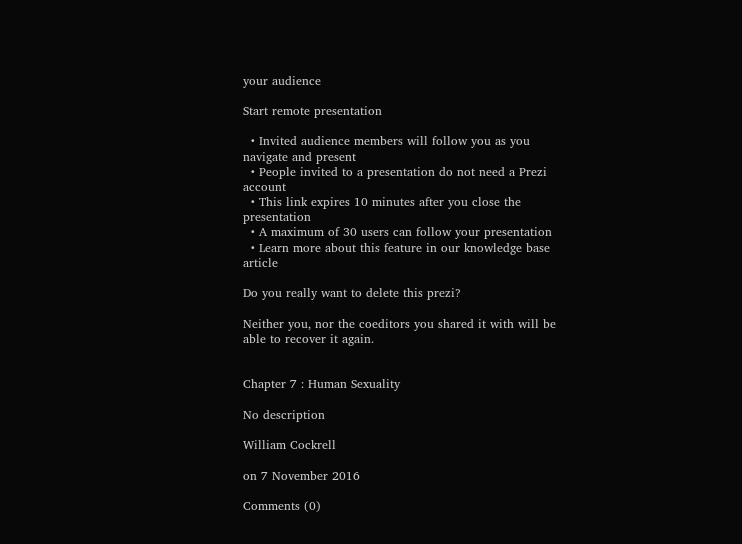your audience

Start remote presentation

  • Invited audience members will follow you as you navigate and present
  • People invited to a presentation do not need a Prezi account
  • This link expires 10 minutes after you close the presentation
  • A maximum of 30 users can follow your presentation
  • Learn more about this feature in our knowledge base article

Do you really want to delete this prezi?

Neither you, nor the coeditors you shared it with will be able to recover it again.


Chapter 7 : Human Sexuality

No description

William Cockrell

on 7 November 2016

Comments (0)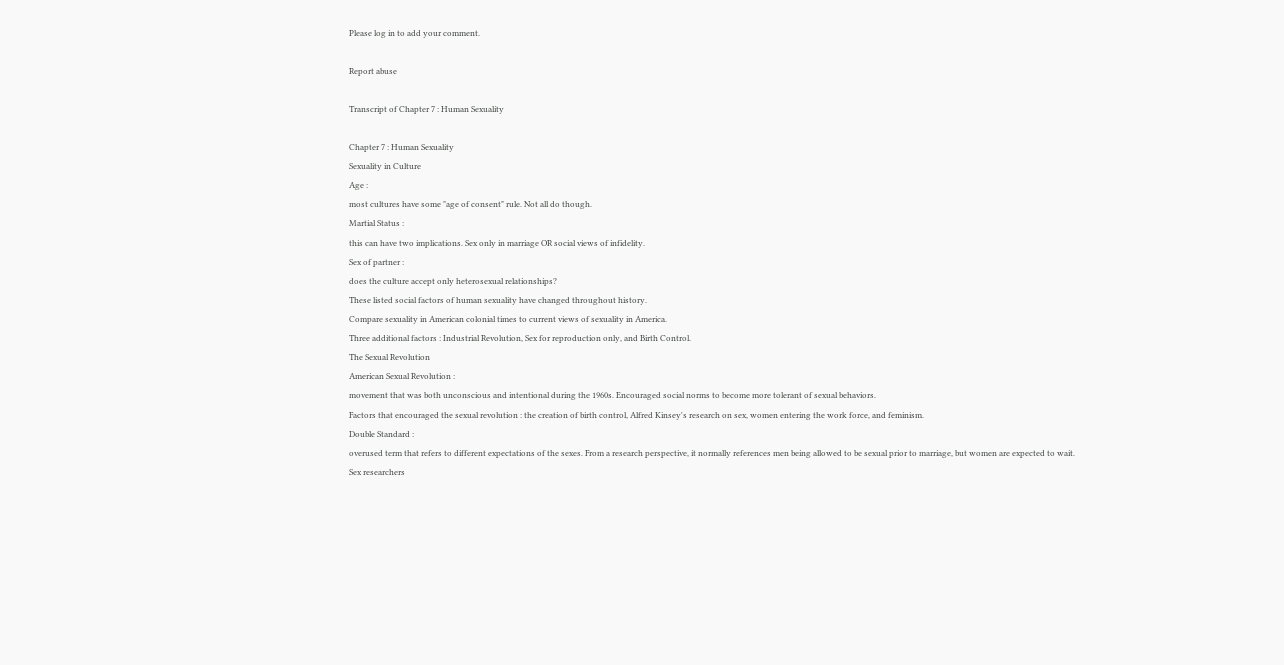Please log in to add your comment.

Report abuse

Transcript of Chapter 7 : Human Sexuality

Chapter 7 : Human Sexuality
Sexuality in Culture
Age :
most cultures have some "age of consent" rule. Not all do though.
Martial Status :
this can have two implications. Sex only in marriage OR social views of infidelity.
Sex of partner :
does the culture accept only heterosexual relationships?
These listed social factors of human sexuality have changed throughout history.
Compare sexuality in American colonial times to current views of sexuality in America.
Three additional factors : Industrial Revolution, Sex for reproduction only, and Birth Control.
The Sexual Revolution
American Sexual Revolution :
movement that was both unconscious and intentional during the 1960s. Encouraged social norms to become more tolerant of sexual behaviors.
Factors that encouraged the sexual revolution : the creation of birth control, Alfred Kinsey's research on sex, women entering the work force, and feminism.
Double Standard :
overused term that refers to different expectations of the sexes. From a research perspective, it normally references men being allowed to be sexual prior to marriage, but women are expected to wait.
Sex researchers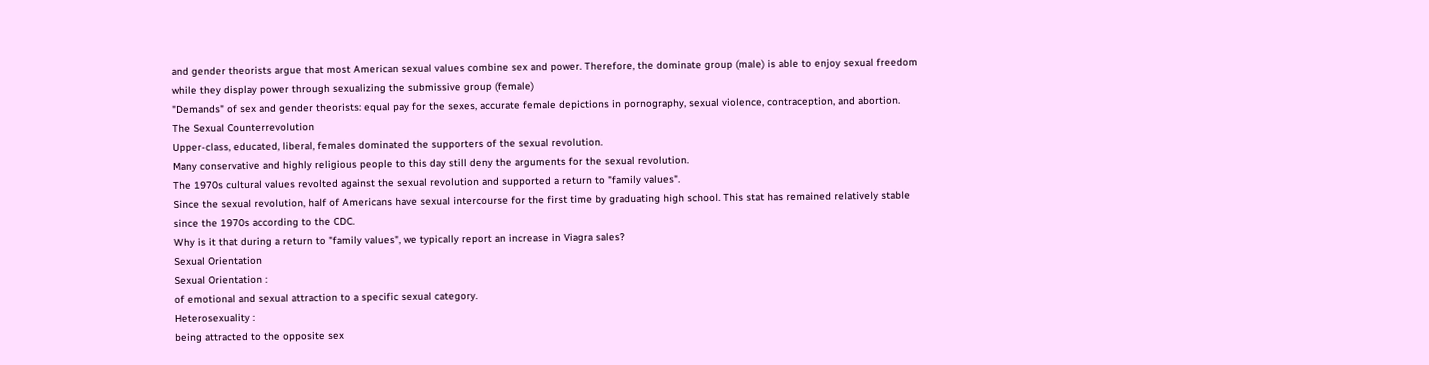and gender theorists argue that most American sexual values combine sex and power. Therefore, the dominate group (male) is able to enjoy sexual freedom while they display power through sexualizing the submissive group (female)
"Demands" of sex and gender theorists: equal pay for the sexes, accurate female depictions in pornography, sexual violence, contraception, and abortion.
The Sexual Counterrevolution
Upper-class, educated, liberal, females dominated the supporters of the sexual revolution.
Many conservative and highly religious people to this day still deny the arguments for the sexual revolution.
The 1970s cultural values revolted against the sexual revolution and supported a return to "family values".
Since the sexual revolution, half of Americans have sexual intercourse for the first time by graduating high school. This stat has remained relatively stable since the 1970s according to the CDC.
Why is it that during a return to "family values", we typically report an increase in Viagra sales?
Sexual Orientation
Sexual Orientation :
of emotional and sexual attraction to a specific sexual category.
Heterosexuality :
being attracted to the opposite sex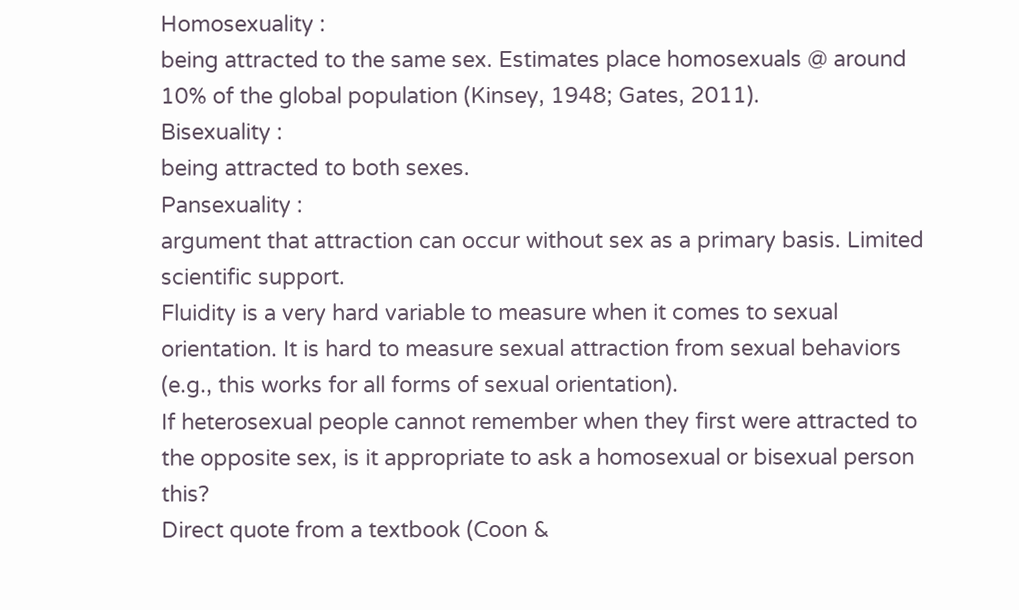Homosexuality :
being attracted to the same sex. Estimates place homosexuals @ around 10% of the global population (Kinsey, 1948; Gates, 2011).
Bisexuality :
being attracted to both sexes.
Pansexuality :
argument that attraction can occur without sex as a primary basis. Limited scientific support.
Fluidity is a very hard variable to measure when it comes to sexual orientation. It is hard to measure sexual attraction from sexual behaviors (e.g., this works for all forms of sexual orientation).
If heterosexual people cannot remember when they first were attracted to the opposite sex, is it appropriate to ask a homosexual or bisexual person this?
Direct quote from a textbook (Coon &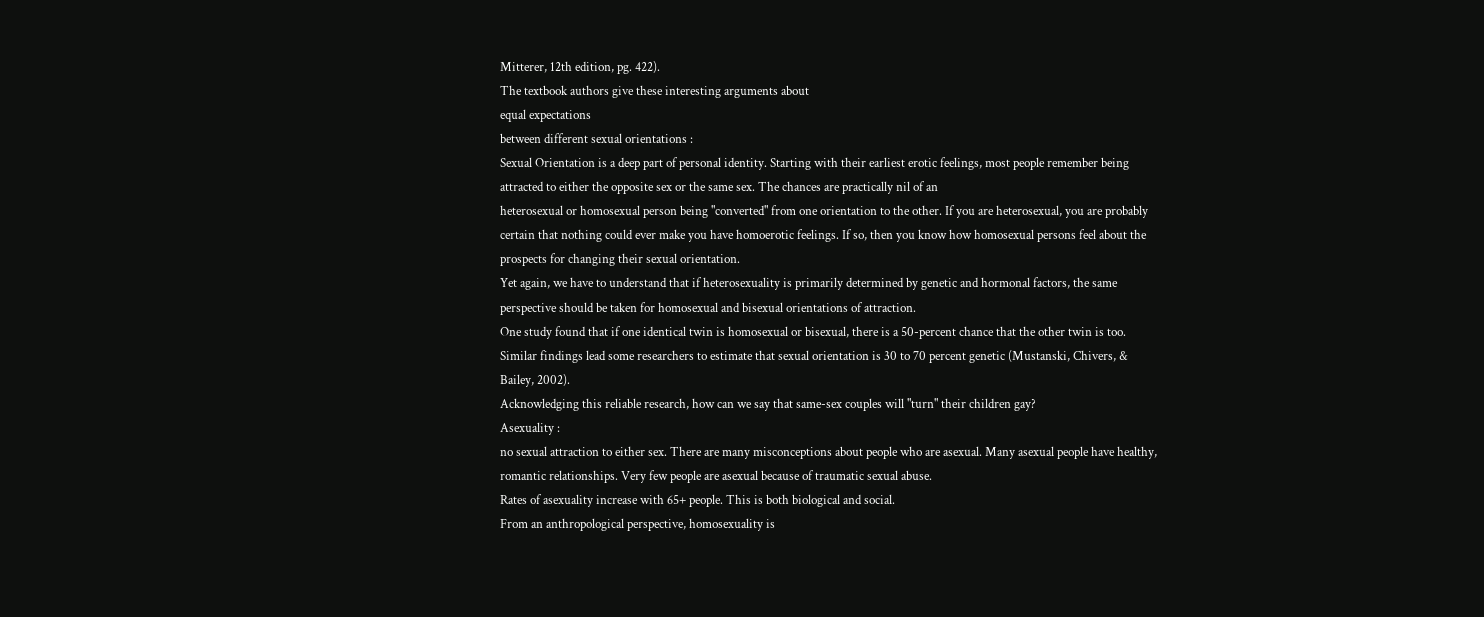Mitterer, 12th edition, pg. 422).
The textbook authors give these interesting arguments about
equal expectations
between different sexual orientations :
Sexual Orientation is a deep part of personal identity. Starting with their earliest erotic feelings, most people remember being attracted to either the opposite sex or the same sex. The chances are practically nil of an
heterosexual or homosexual person being "converted" from one orientation to the other. If you are heterosexual, you are probably certain that nothing could ever make you have homoerotic feelings. If so, then you know how homosexual persons feel about the prospects for changing their sexual orientation.
Yet again, we have to understand that if heterosexuality is primarily determined by genetic and hormonal factors, the same perspective should be taken for homosexual and bisexual orientations of attraction.
One study found that if one identical twin is homosexual or bisexual, there is a 50-percent chance that the other twin is too. Similar findings lead some researchers to estimate that sexual orientation is 30 to 70 percent genetic (Mustanski, Chivers, & Bailey, 2002).
Acknowledging this reliable research, how can we say that same-sex couples will "turn" their children gay?
Asexuality :
no sexual attraction to either sex. There are many misconceptions about people who are asexual. Many asexual people have healthy, romantic relationships. Very few people are asexual because of traumatic sexual abuse.
Rates of asexuality increase with 65+ people. This is both biological and social.
From an anthropological perspective, homosexuality is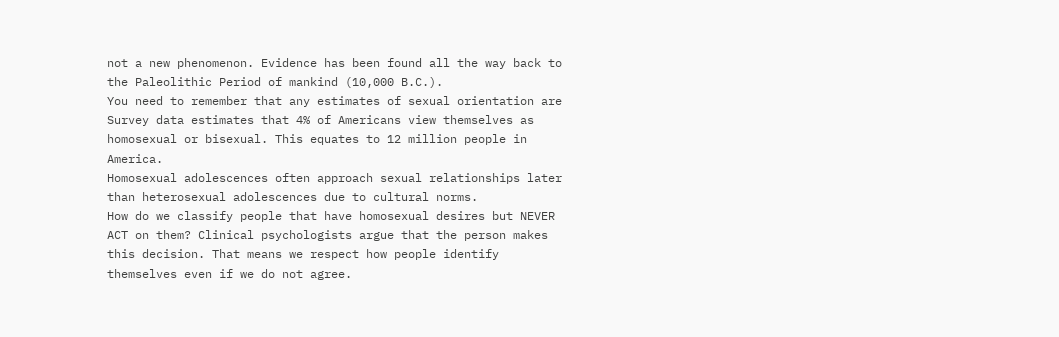not a new phenomenon. Evidence has been found all the way back to the Paleolithic Period of mankind (10,000 B.C.).
You need to remember that any estimates of sexual orientation are
Survey data estimates that 4% of Americans view themselves as homosexual or bisexual. This equates to 12 million people in America.
Homosexual adolescences often approach sexual relationships later than heterosexual adolescences due to cultural norms.
How do we classify people that have homosexual desires but NEVER ACT on them? Clinical psychologists argue that the person makes this decision. That means we respect how people identify themselves even if we do not agree.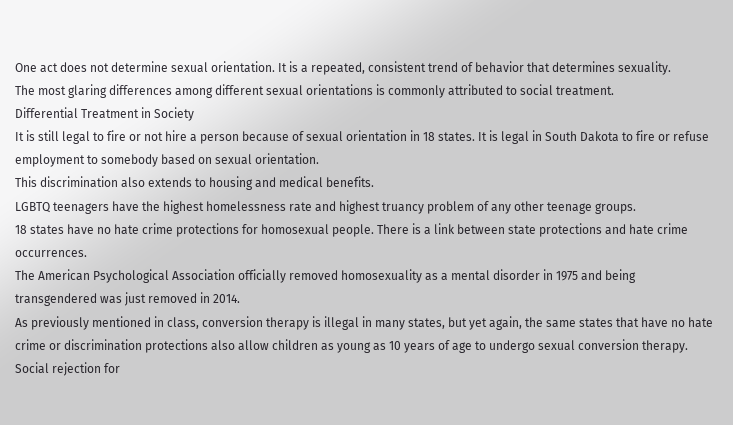One act does not determine sexual orientation. It is a repeated, consistent trend of behavior that determines sexuality.
The most glaring differences among different sexual orientations is commonly attributed to social treatment.
Differential Treatment in Society
It is still legal to fire or not hire a person because of sexual orientation in 18 states. It is legal in South Dakota to fire or refuse employment to somebody based on sexual orientation.
This discrimination also extends to housing and medical benefits.
LGBTQ teenagers have the highest homelessness rate and highest truancy problem of any other teenage groups.
18 states have no hate crime protections for homosexual people. There is a link between state protections and hate crime occurrences.
The American Psychological Association officially removed homosexuality as a mental disorder in 1975 and being transgendered was just removed in 2014.
As previously mentioned in class, conversion therapy is illegal in many states, but yet again, the same states that have no hate crime or discrimination protections also allow children as young as 10 years of age to undergo sexual conversion therapy.
Social rejection for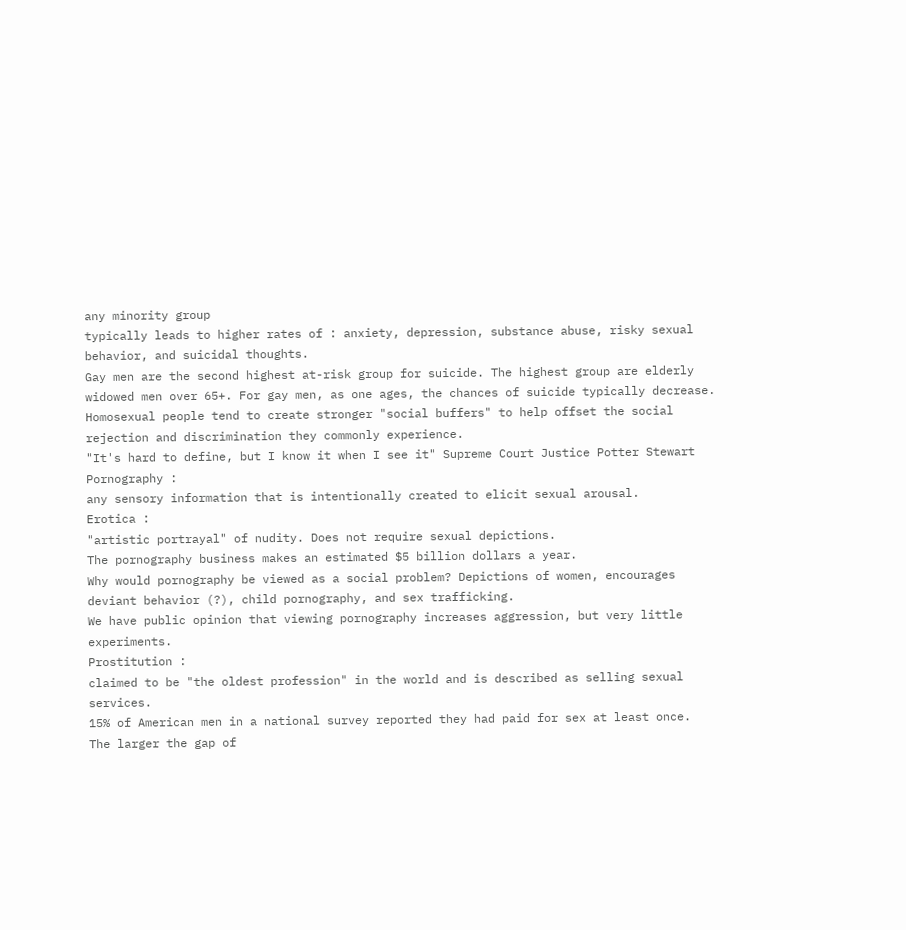any minority group
typically leads to higher rates of : anxiety, depression, substance abuse, risky sexual behavior, and suicidal thoughts.
Gay men are the second highest at-risk group for suicide. The highest group are elderly widowed men over 65+. For gay men, as one ages, the chances of suicide typically decrease.
Homosexual people tend to create stronger "social buffers" to help offset the social rejection and discrimination they commonly experience.
"It's hard to define, but I know it when I see it" Supreme Court Justice Potter Stewart
Pornography :
any sensory information that is intentionally created to elicit sexual arousal.
Erotica :
"artistic portrayal" of nudity. Does not require sexual depictions.
The pornography business makes an estimated $5 billion dollars a year.
Why would pornography be viewed as a social problem? Depictions of women, encourages deviant behavior (?), child pornography, and sex trafficking.
We have public opinion that viewing pornography increases aggression, but very little experiments.
Prostitution :
claimed to be "the oldest profession" in the world and is described as selling sexual services.
15% of American men in a national survey reported they had paid for sex at least once.
The larger the gap of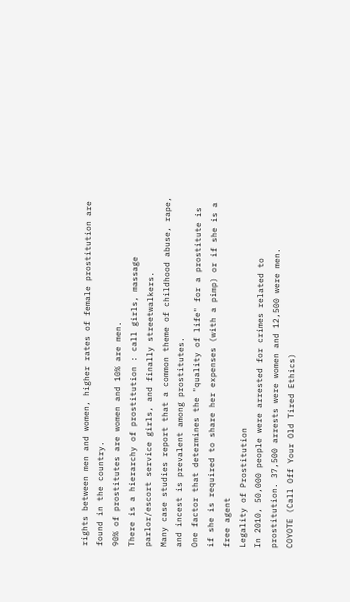rights between men and women, higher rates of female prostitution are found in the country.
90% of prostitutes are women and 10% are men.
There is a hierarchy of prostitution : call girls, massage parlor/escort service girls, and finally streetwalkers.
Many case studies report that a common theme of childhood abuse, rape, and incest is prevalent among prostitutes.
One factor that determines the "quality of life" for a prostitute is if she is required to share her expenses (with a pimp) or if she is a free agent
Legality of Prostitution
In 2010, 50,000 people were arrested for crimes related to prostitution. 37,500 arrests were women and 12,500 were men.
COYOTE (Call Off Your Old Tired Ethics)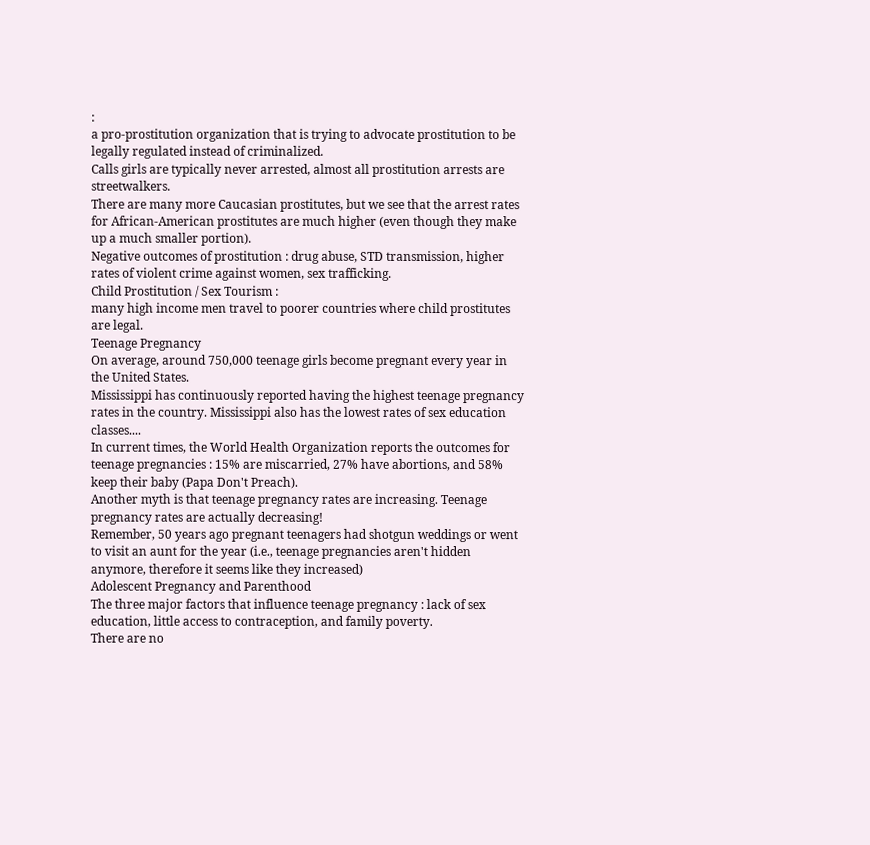:
a pro-prostitution organization that is trying to advocate prostitution to be legally regulated instead of criminalized.
Calls girls are typically never arrested, almost all prostitution arrests are streetwalkers.
There are many more Caucasian prostitutes, but we see that the arrest rates for African-American prostitutes are much higher (even though they make up a much smaller portion).
Negative outcomes of prostitution : drug abuse, STD transmission, higher rates of violent crime against women, sex trafficking.
Child Prostitution / Sex Tourism :
many high income men travel to poorer countries where child prostitutes are legal.
Teenage Pregnancy
On average, around 750,000 teenage girls become pregnant every year in the United States.
Mississippi has continuously reported having the highest teenage pregnancy rates in the country. Mississippi also has the lowest rates of sex education classes....
In current times, the World Health Organization reports the outcomes for teenage pregnancies : 15% are miscarried, 27% have abortions, and 58% keep their baby (Papa Don't Preach).
Another myth is that teenage pregnancy rates are increasing. Teenage pregnancy rates are actually decreasing!
Remember, 50 years ago pregnant teenagers had shotgun weddings or went to visit an aunt for the year (i.e., teenage pregnancies aren't hidden anymore, therefore it seems like they increased)
Adolescent Pregnancy and Parenthood
The three major factors that influence teenage pregnancy : lack of sex education, little access to contraception, and family poverty.
There are no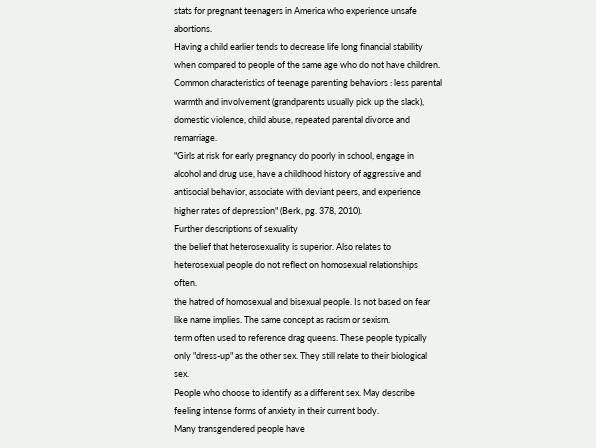stats for pregnant teenagers in America who experience unsafe abortions.
Having a child earlier tends to decrease life long financial stability when compared to people of the same age who do not have children.
Common characteristics of teenage parenting behaviors : less parental warmth and involvement (grandparents usually pick up the slack), domestic violence, child abuse, repeated parental divorce and remarriage.
"Girls at risk for early pregnancy do poorly in school, engage in alcohol and drug use, have a childhood history of aggressive and antisocial behavior, associate with deviant peers, and experience higher rates of depression" (Berk, pg. 378, 2010).
Further descriptions of sexuality
the belief that heterosexuality is superior. Also relates to heterosexual people do not reflect on homosexual relationships often.
the hatred of homosexual and bisexual people. Is not based on fear like name implies. The same concept as racism or sexism.
term often used to reference drag queens. These people typically only "dress-up" as the other sex. They still relate to their biological sex.
People who choose to identify as a different sex. May describe feeling intense forms of anxiety in their current body.
Many transgendered people have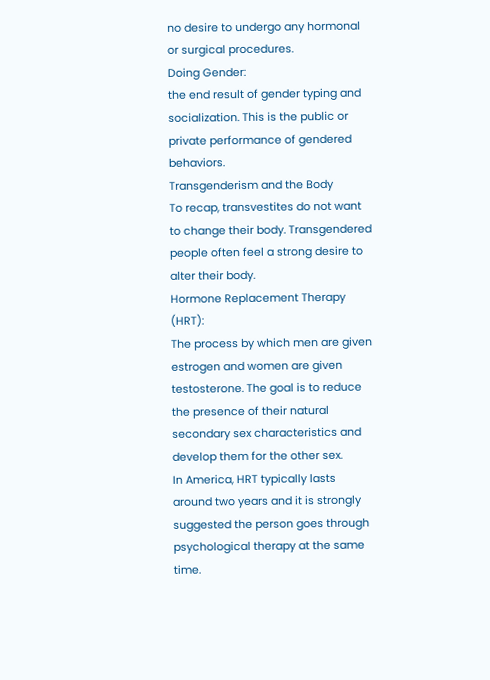no desire to undergo any hormonal or surgical procedures.
Doing Gender:
the end result of gender typing and socialization. This is the public or private performance of gendered behaviors.
Transgenderism and the Body
To recap, transvestites do not want to change their body. Transgendered people often feel a strong desire to alter their body.
Hormone Replacement Therapy (HRT):
The process by which men are given estrogen and women are given testosterone. The goal is to reduce the presence of their natural secondary sex characteristics and develop them for the other sex.
In America, HRT typically lasts around two years and it is strongly suggested the person goes through psychological therapy at the same time.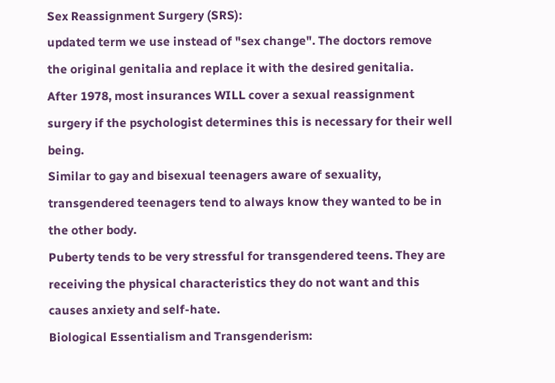Sex Reassignment Surgery (SRS):
updated term we use instead of "sex change". The doctors remove the original genitalia and replace it with the desired genitalia.
After 1978, most insurances WILL cover a sexual reassignment surgery if the psychologist determines this is necessary for their well being.
Similar to gay and bisexual teenagers aware of sexuality, transgendered teenagers tend to always know they wanted to be in the other body.
Puberty tends to be very stressful for transgendered teens. They are receiving the physical characteristics they do not want and this causes anxiety and self-hate.
Biological Essentialism and Transgenderism: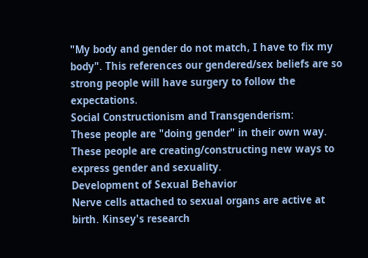"My body and gender do not match, I have to fix my body". This references our gendered/sex beliefs are so strong people will have surgery to follow the expectations.
Social Constructionism and Transgenderism:
These people are "doing gender" in their own way. These people are creating/constructing new ways to express gender and sexuality.
Development of Sexual Behavior
Nerve cells attached to sexual organs are active at birth. Kinsey's research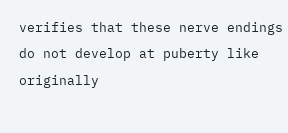verifies that these nerve endings do not develop at puberty like originally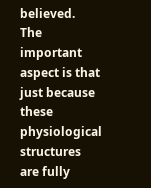believed.
The important aspect is that just because these physiological structures are fully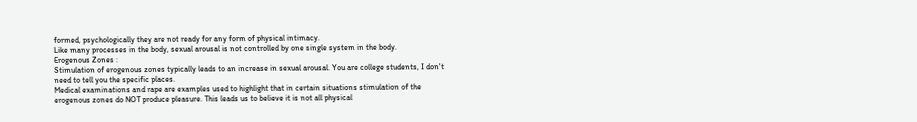formed, psychologically they are not ready for any form of physical intimacy.
Like many processes in the body, sexual arousal is not controlled by one single system in the body.
Erogenous Zones :
Stimulation of erogenous zones typically leads to an increase in sexual arousal. You are college students, I don't need to tell you the specific places.
Medical examinations and rape are examples used to highlight that in certain situations stimulation of the erogenous zones do NOT produce pleasure. This leads us to believe it is not all physical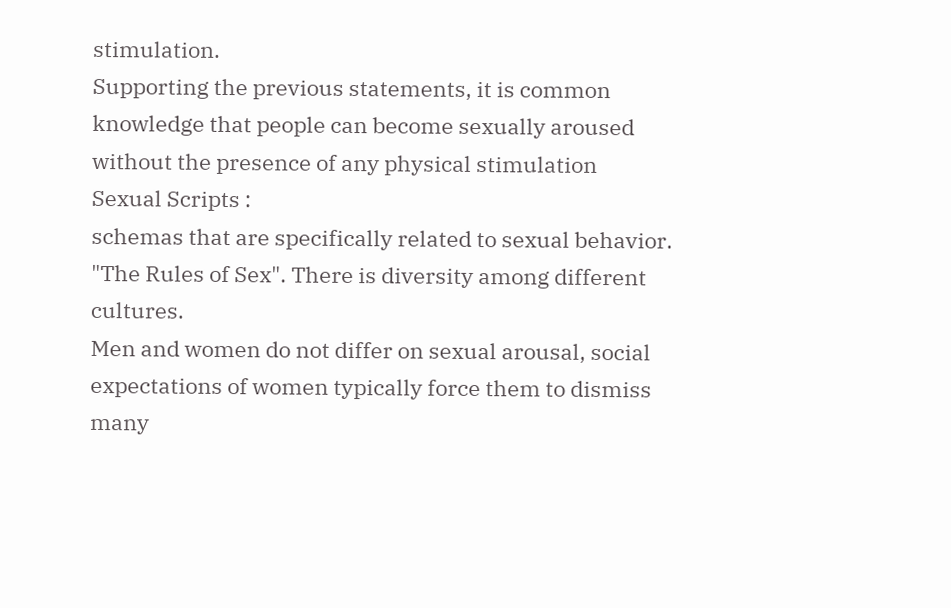stimulation.
Supporting the previous statements, it is common knowledge that people can become sexually aroused without the presence of any physical stimulation
Sexual Scripts :
schemas that are specifically related to sexual behavior. "The Rules of Sex". There is diversity among different cultures.
Men and women do not differ on sexual arousal, social expectations of women typically force them to dismiss many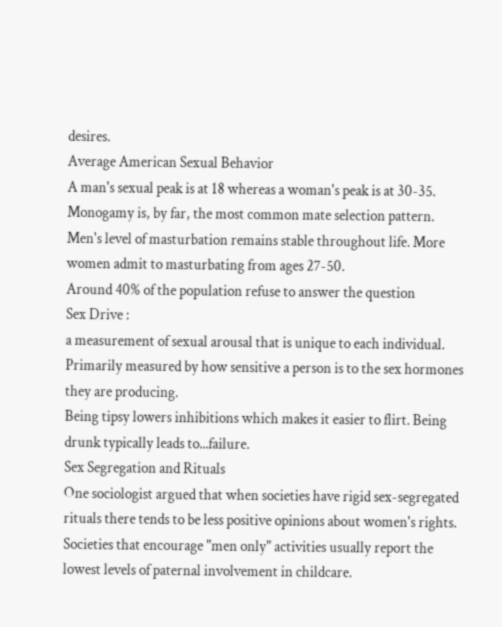desires.
Average American Sexual Behavior
A man's sexual peak is at 18 whereas a woman's peak is at 30-35.
Monogamy is, by far, the most common mate selection pattern.
Men's level of masturbation remains stable throughout life. More women admit to masturbating from ages 27-50.
Around 40% of the population refuse to answer the question
Sex Drive :
a measurement of sexual arousal that is unique to each individual. Primarily measured by how sensitive a person is to the sex hormones they are producing.
Being tipsy lowers inhibitions which makes it easier to flirt. Being drunk typically leads to...failure.
Sex Segregation and Rituals
One sociologist argued that when societies have rigid sex-segregated rituals there tends to be less positive opinions about women's rights.
Societies that encourage "men only" activities usually report the lowest levels of paternal involvement in childcare.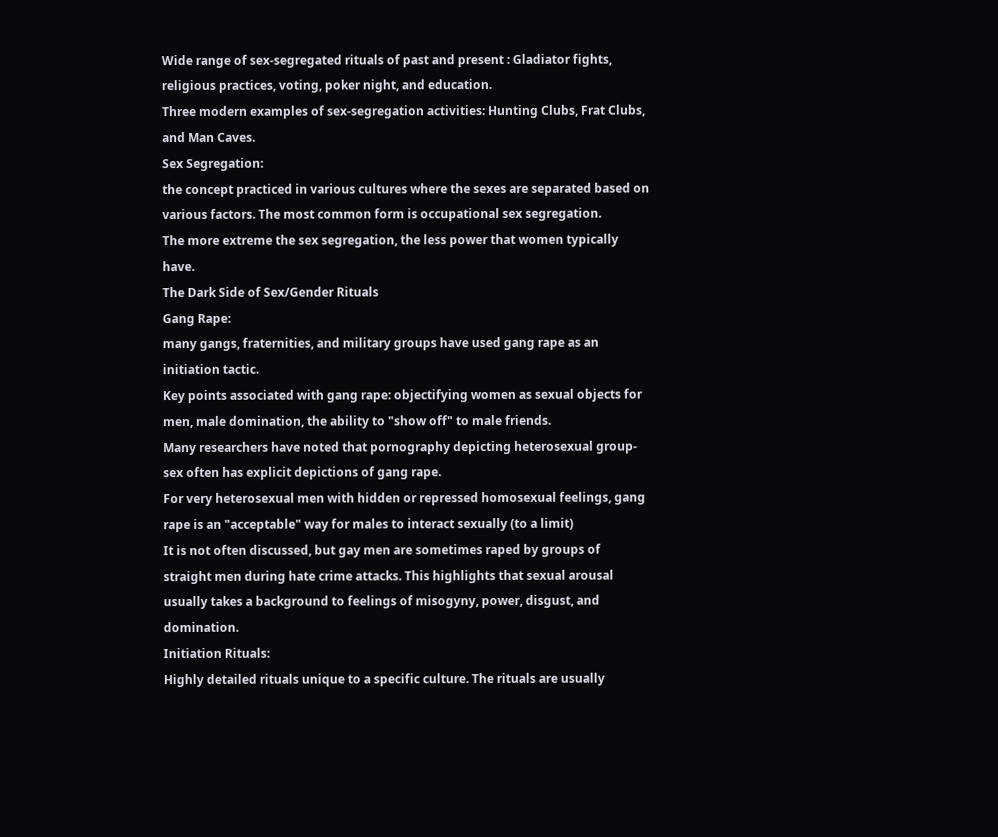Wide range of sex-segregated rituals of past and present : Gladiator fights, religious practices, voting, poker night, and education.
Three modern examples of sex-segregation activities: Hunting Clubs, Frat Clubs, and Man Caves.
Sex Segregation:
the concept practiced in various cultures where the sexes are separated based on various factors. The most common form is occupational sex segregation.
The more extreme the sex segregation, the less power that women typically have.
The Dark Side of Sex/Gender Rituals
Gang Rape:
many gangs, fraternities, and military groups have used gang rape as an initiation tactic.
Key points associated with gang rape: objectifying women as sexual objects for men, male domination, the ability to "show off" to male friends.
Many researchers have noted that pornography depicting heterosexual group-sex often has explicit depictions of gang rape.
For very heterosexual men with hidden or repressed homosexual feelings, gang rape is an "acceptable" way for males to interact sexually (to a limit)
It is not often discussed, but gay men are sometimes raped by groups of straight men during hate crime attacks. This highlights that sexual arousal usually takes a background to feelings of misogyny, power, disgust, and domination.
Initiation Rituals:
Highly detailed rituals unique to a specific culture. The rituals are usually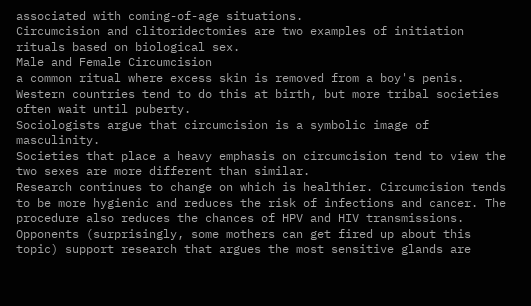associated with coming-of-age situations.
Circumcision and clitoridectomies are two examples of initiation rituals based on biological sex.
Male and Female Circumcision
a common ritual where excess skin is removed from a boy's penis. Western countries tend to do this at birth, but more tribal societies often wait until puberty.
Sociologists argue that circumcision is a symbolic image of masculinity.
Societies that place a heavy emphasis on circumcision tend to view the two sexes are more different than similar.
Research continues to change on which is healthier. Circumcision tends to be more hygienic and reduces the risk of infections and cancer. The procedure also reduces the chances of HPV and HIV transmissions.
Opponents (surprisingly, some mothers can get fired up about this topic) support research that argues the most sensitive glands are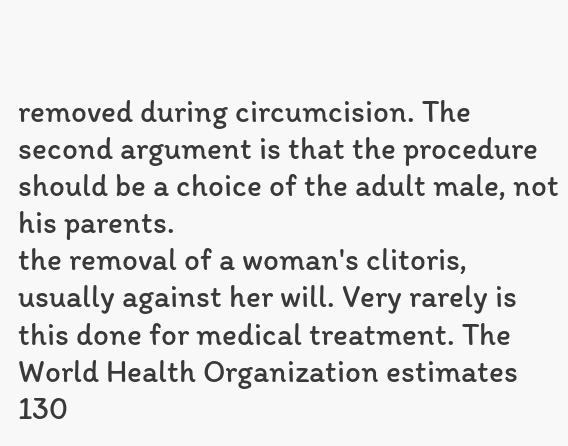removed during circumcision. The second argument is that the procedure should be a choice of the adult male, not his parents.
the removal of a woman's clitoris, usually against her will. Very rarely is this done for medical treatment. The World Health Organization estimates 130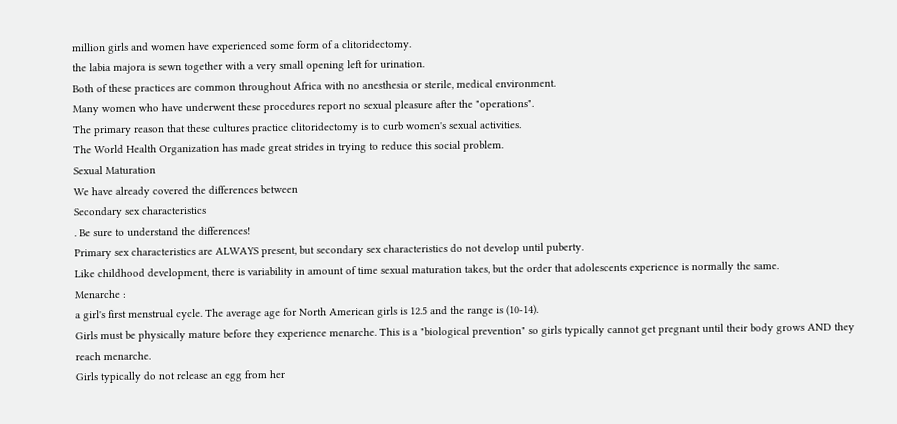million girls and women have experienced some form of a clitoridectomy.
the labia majora is sewn together with a very small opening left for urination.
Both of these practices are common throughout Africa with no anesthesia or sterile, medical environment.
Many women who have underwent these procedures report no sexual pleasure after the "operations".
The primary reason that these cultures practice clitoridectomy is to curb women's sexual activities.
The World Health Organization has made great strides in trying to reduce this social problem.
Sexual Maturation
We have already covered the differences between
Secondary sex characteristics
. Be sure to understand the differences!
Primary sex characteristics are ALWAYS present, but secondary sex characteristics do not develop until puberty.
Like childhood development, there is variability in amount of time sexual maturation takes, but the order that adolescents experience is normally the same.
Menarche :
a girl's first menstrual cycle. The average age for North American girls is 12.5 and the range is (10-14).
Girls must be physically mature before they experience menarche. This is a "biological prevention" so girls typically cannot get pregnant until their body grows AND they reach menarche.
Girls typically do not release an egg from her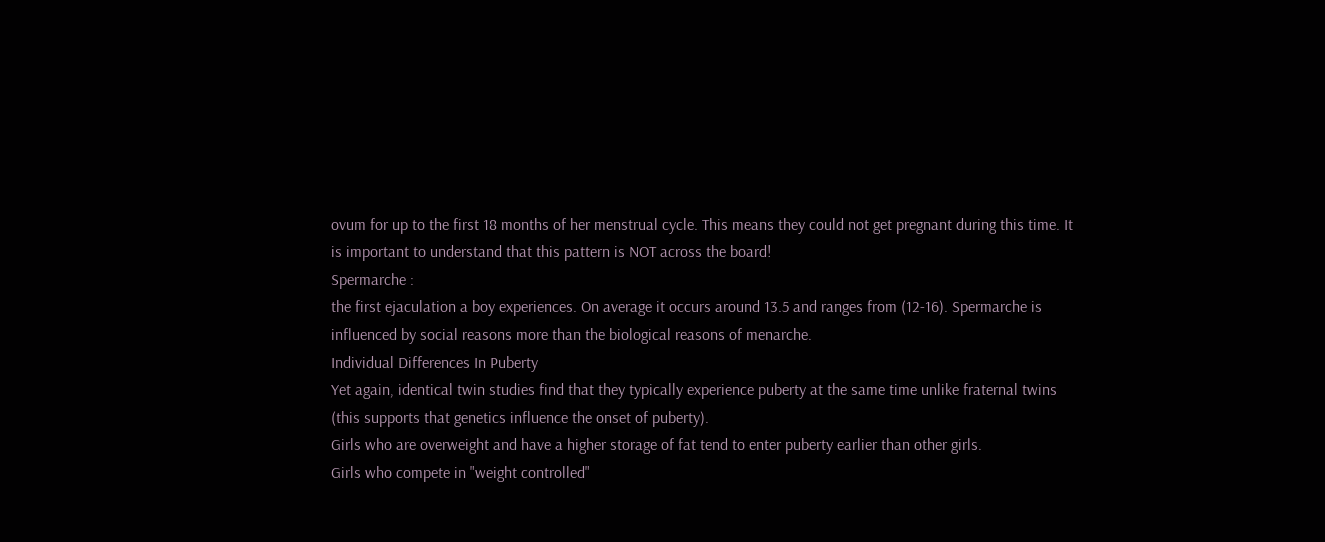ovum for up to the first 18 months of her menstrual cycle. This means they could not get pregnant during this time. It is important to understand that this pattern is NOT across the board!
Spermarche :
the first ejaculation a boy experiences. On average it occurs around 13.5 and ranges from (12-16). Spermarche is influenced by social reasons more than the biological reasons of menarche.
Individual Differences In Puberty
Yet again, identical twin studies find that they typically experience puberty at the same time unlike fraternal twins (this supports that genetics influence the onset of puberty).
Girls who are overweight and have a higher storage of fat tend to enter puberty earlier than other girls.
Girls who compete in "weight controlled"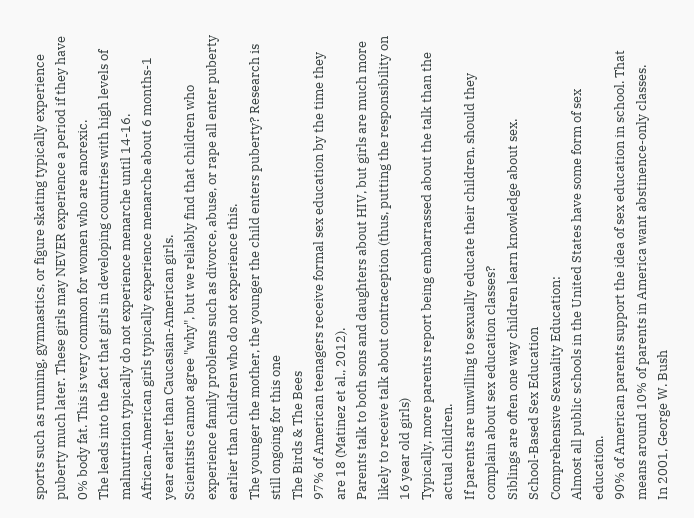sports such as running, gymnastics, or figure skating typically experience puberty much later. These girls may NEVER experience a period if they have 0% body fat. This is very common for women who are anorexic.
The leads into the fact that girls in developing countries with high levels of malnutrition typically do not experience menarche until 14-16.
African-American girls typically experience menarche about 6 months-1 year earlier than Caucasian-American girls.
Scientists cannot agree "why", but we reliably find that children who experience family problems such as divorce, abuse, or rape all enter puberty earlier than children who do not experience this.
The younger the mother, the younger the child enters puberty? Research is still ongoing for this one
The Birds & The Bees
97% of American teenagers receive formal sex education by the time they are 18 (Matinez et al., 2012).
Parents talk to both sons and daughters about HIV, but girls are much more likely to receive talk about contraception (thus, putting the responsibility on 16 year old girls)
Typically, more parents report being embarrassed about the talk than the actual children.
If parents are unwilling to sexually educate their children, should they complain about sex education classes?
Siblings are often one way children learn knowledge about sex.
School-Based Sex Education
Comprehensive Sexuality Education:
Almost all public schools in the United States have some form of sex education.
90% of American parents support the idea of sex education in school. That means around 10% of parents in America want abstinence-only classes.
In 2001, George W. Bush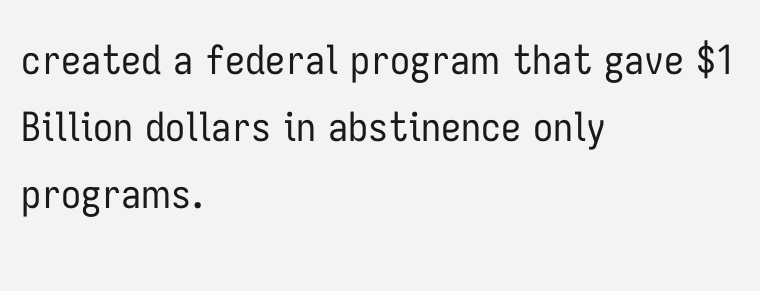created a federal program that gave $1 Billion dollars in abstinence only programs.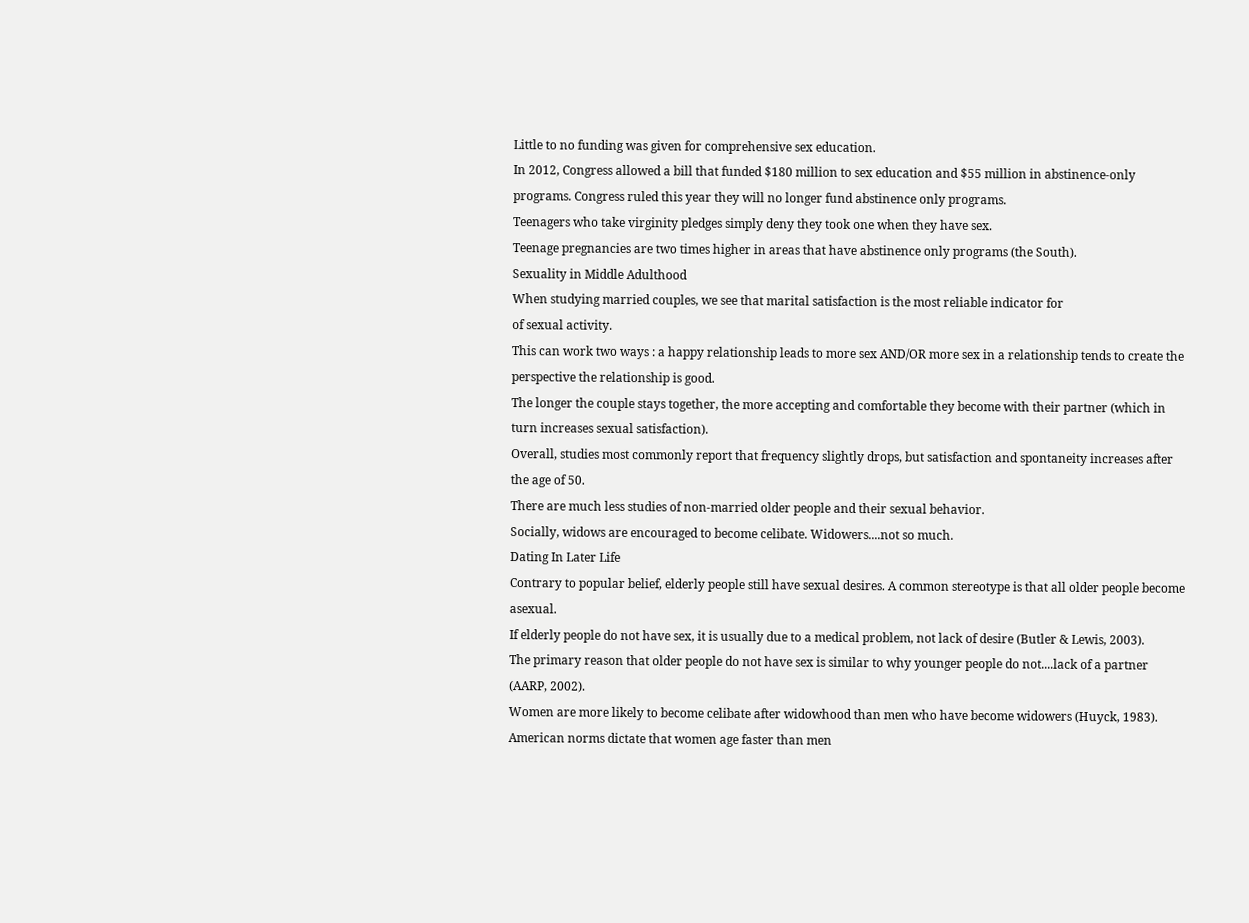Little to no funding was given for comprehensive sex education.
In 2012, Congress allowed a bill that funded $180 million to sex education and $55 million in abstinence-only programs. Congress ruled this year they will no longer fund abstinence only programs.
Teenagers who take virginity pledges simply deny they took one when they have sex.
Teenage pregnancies are two times higher in areas that have abstinence only programs (the South).
Sexuality in Middle Adulthood
When studying married couples, we see that marital satisfaction is the most reliable indicator for
of sexual activity.
This can work two ways : a happy relationship leads to more sex AND/OR more sex in a relationship tends to create the perspective the relationship is good.
The longer the couple stays together, the more accepting and comfortable they become with their partner (which in turn increases sexual satisfaction).
Overall, studies most commonly report that frequency slightly drops, but satisfaction and spontaneity increases after the age of 50.
There are much less studies of non-married older people and their sexual behavior.
Socially, widows are encouraged to become celibate. Widowers....not so much.
Dating In Later Life
Contrary to popular belief, elderly people still have sexual desires. A common stereotype is that all older people become asexual.
If elderly people do not have sex, it is usually due to a medical problem, not lack of desire (Butler & Lewis, 2003).
The primary reason that older people do not have sex is similar to why younger people do not....lack of a partner (AARP, 2002).
Women are more likely to become celibate after widowhood than men who have become widowers (Huyck, 1983).
American norms dictate that women age faster than men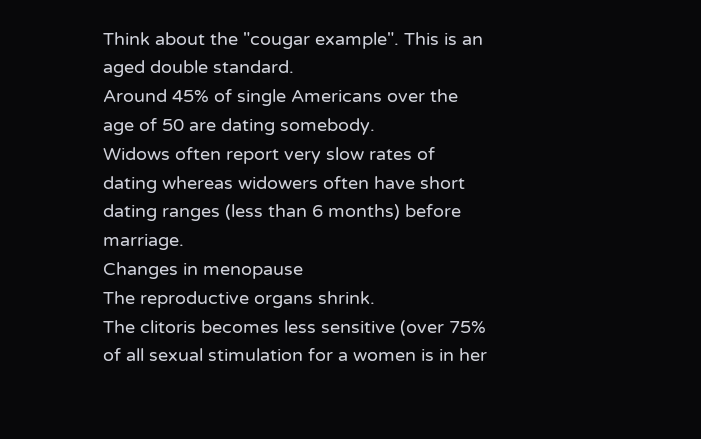Think about the "cougar example". This is an
aged double standard.
Around 45% of single Americans over the age of 50 are dating somebody.
Widows often report very slow rates of dating whereas widowers often have short dating ranges (less than 6 months) before marriage.
Changes in menopause
The reproductive organs shrink.
The clitoris becomes less sensitive (over 75% of all sexual stimulation for a women is in her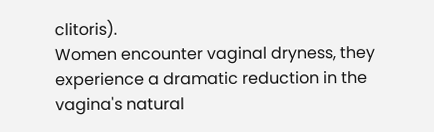clitoris).
Women encounter vaginal dryness, they experience a dramatic reduction in the vagina's natural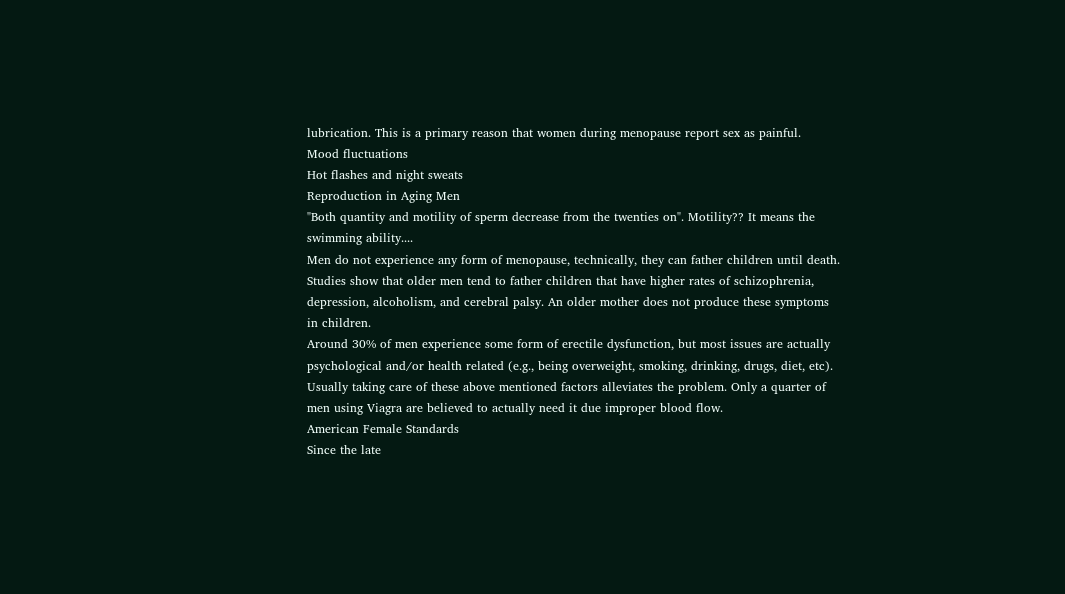lubrication. This is a primary reason that women during menopause report sex as painful.
Mood fluctuations
Hot flashes and night sweats
Reproduction in Aging Men
"Both quantity and motility of sperm decrease from the twenties on". Motility?? It means the swimming ability....
Men do not experience any form of menopause, technically, they can father children until death.
Studies show that older men tend to father children that have higher rates of schizophrenia, depression, alcoholism, and cerebral palsy. An older mother does not produce these symptoms in children.
Around 30% of men experience some form of erectile dysfunction, but most issues are actually psychological and/or health related (e.g., being overweight, smoking, drinking, drugs, diet, etc).
Usually taking care of these above mentioned factors alleviates the problem. Only a quarter of men using Viagra are believed to actually need it due improper blood flow.
American Female Standards
Since the late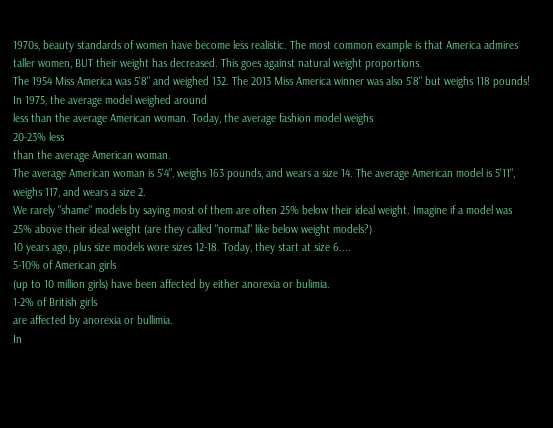1970s, beauty standards of women have become less realistic. The most common example is that America admires taller women, BUT their weight has decreased. This goes against natural weight proportions.
The 1954 Miss America was 5'8" and weighed 132. The 2013 Miss America winner was also 5'8" but weighs 118 pounds!
In 1975, the average model weighed around
less than the average American woman. Today, the average fashion model weighs
20-23% less
than the average American woman.
The average American woman is 5'4", weighs 163 pounds, and wears a size 14. The average American model is 5'11", weighs 117, and wears a size 2.
We rarely "shame" models by saying most of them are often 25% below their ideal weight. Imagine if a model was 25% above their ideal weight (are they called "normal" like below weight models?)
10 years ago, plus size models wore sizes 12-18. Today, they start at size 6....
5-10% of American girls
(up to 10 million girls) have been affected by either anorexia or bulimia.
1-2% of British girls
are affected by anorexia or bullimia.
In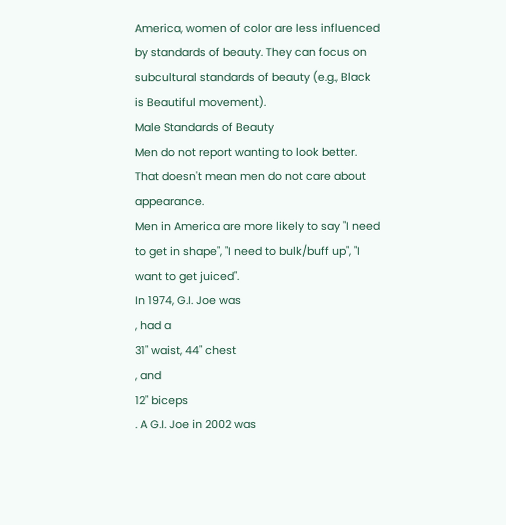America, women of color are less influenced by standards of beauty. They can focus on subcultural standards of beauty (e.g., Black is Beautiful movement).
Male Standards of Beauty
Men do not report wanting to look better. That doesn't mean men do not care about appearance.
Men in America are more likely to say "I need to get in shape", "I need to bulk/buff up", "I want to get juiced".
In 1974, G.I. Joe was
, had a
31" waist, 44" chest
, and
12" biceps
. A G.I. Joe in 2002 was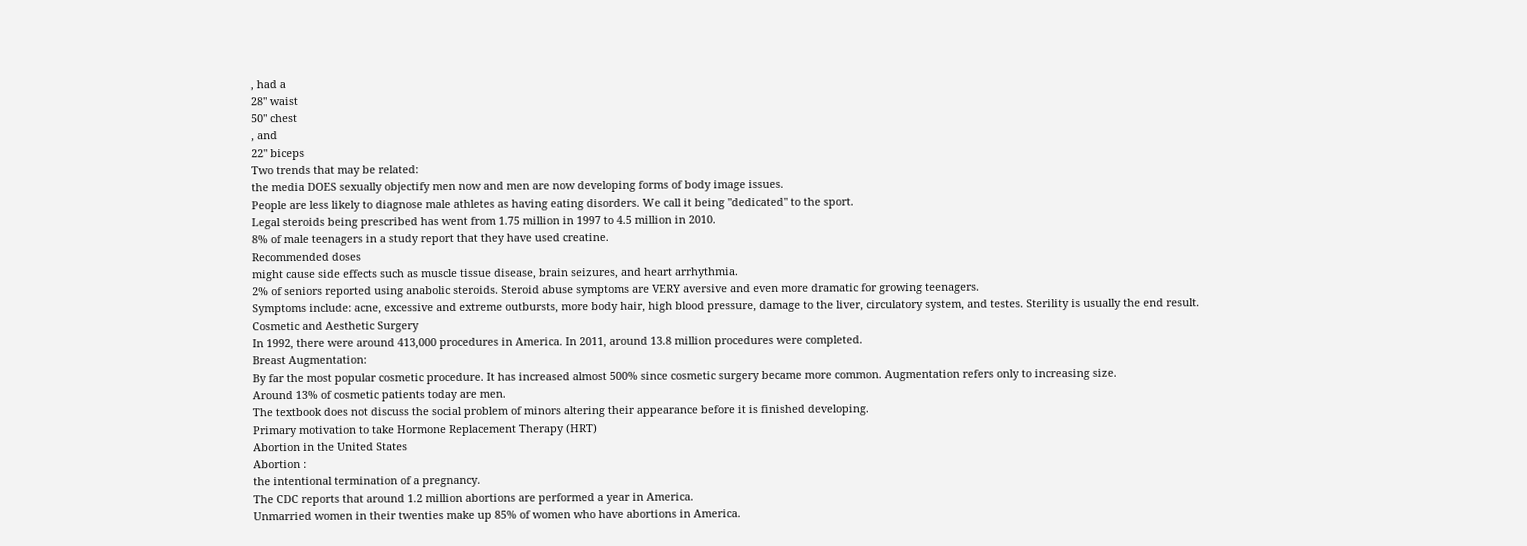, had a
28" waist
50" chest
, and
22" biceps
Two trends that may be related:
the media DOES sexually objectify men now and men are now developing forms of body image issues.
People are less likely to diagnose male athletes as having eating disorders. We call it being "dedicated" to the sport.
Legal steroids being prescribed has went from 1.75 million in 1997 to 4.5 million in 2010.
8% of male teenagers in a study report that they have used creatine.
Recommended doses
might cause side effects such as muscle tissue disease, brain seizures, and heart arrhythmia.
2% of seniors reported using anabolic steroids. Steroid abuse symptoms are VERY aversive and even more dramatic for growing teenagers.
Symptoms include: acne, excessive and extreme outbursts, more body hair, high blood pressure, damage to the liver, circulatory system, and testes. Sterility is usually the end result.
Cosmetic and Aesthetic Surgery
In 1992, there were around 413,000 procedures in America. In 2011, around 13.8 million procedures were completed.
Breast Augmentation:
By far the most popular cosmetic procedure. It has increased almost 500% since cosmetic surgery became more common. Augmentation refers only to increasing size.
Around 13% of cosmetic patients today are men.
The textbook does not discuss the social problem of minors altering their appearance before it is finished developing.
Primary motivation to take Hormone Replacement Therapy (HRT)
Abortion in the United States
Abortion :
the intentional termination of a pregnancy.
The CDC reports that around 1.2 million abortions are performed a year in America.
Unmarried women in their twenties make up 85% of women who have abortions in America.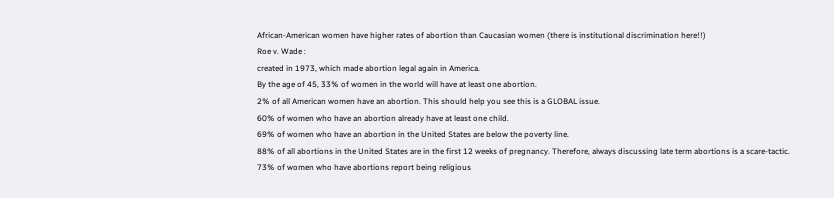African-American women have higher rates of abortion than Caucasian women (there is institutional discrimination here!!)
Roe v. Wade :
created in 1973, which made abortion legal again in America.
By the age of 45, 33% of women in the world will have at least one abortion.
2% of all American women have an abortion. This should help you see this is a GLOBAL issue.
60% of women who have an abortion already have at least one child.
69% of women who have an abortion in the United States are below the poverty line.
88% of all abortions in the United States are in the first 12 weeks of pregnancy. Therefore, always discussing late term abortions is a scare-tactic.
73% of women who have abortions report being religious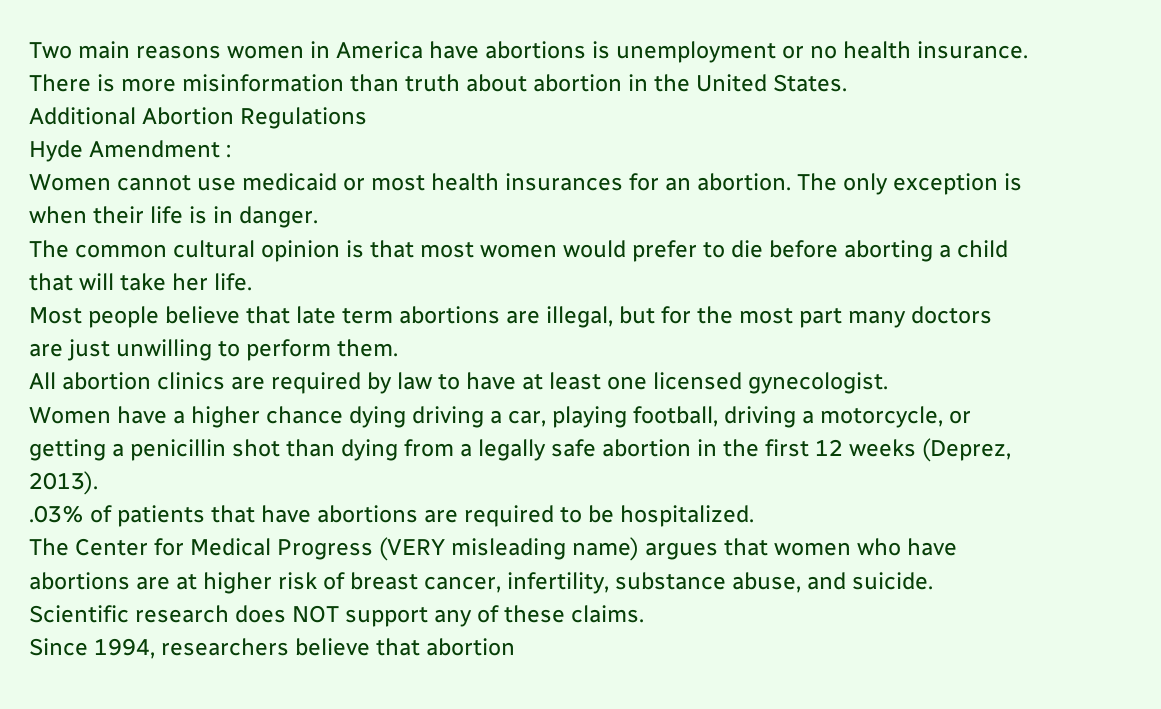Two main reasons women in America have abortions is unemployment or no health insurance.
There is more misinformation than truth about abortion in the United States.
Additional Abortion Regulations
Hyde Amendment :
Women cannot use medicaid or most health insurances for an abortion. The only exception is when their life is in danger.
The common cultural opinion is that most women would prefer to die before aborting a child that will take her life.
Most people believe that late term abortions are illegal, but for the most part many doctors are just unwilling to perform them.
All abortion clinics are required by law to have at least one licensed gynecologist.
Women have a higher chance dying driving a car, playing football, driving a motorcycle, or getting a penicillin shot than dying from a legally safe abortion in the first 12 weeks (Deprez, 2013).
.03% of patients that have abortions are required to be hospitalized.
The Center for Medical Progress (VERY misleading name) argues that women who have abortions are at higher risk of breast cancer, infertility, substance abuse, and suicide. Scientific research does NOT support any of these claims.
Since 1994, researchers believe that abortion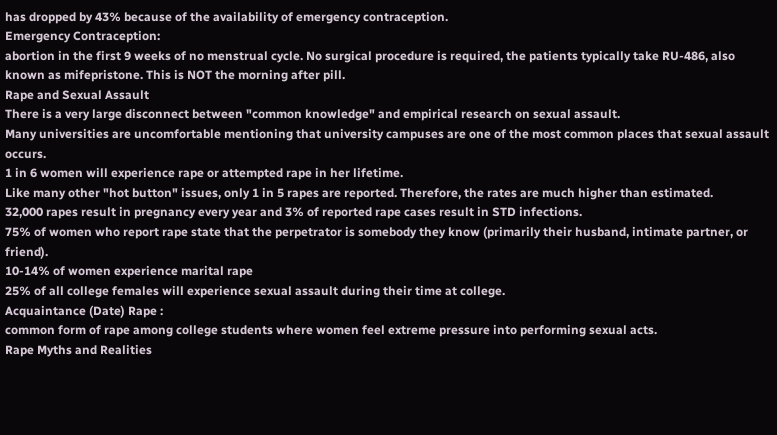has dropped by 43% because of the availability of emergency contraception.
Emergency Contraception:
abortion in the first 9 weeks of no menstrual cycle. No surgical procedure is required, the patients typically take RU-486, also known as mifepristone. This is NOT the morning after pill.
Rape and Sexual Assault
There is a very large disconnect between "common knowledge" and empirical research on sexual assault.
Many universities are uncomfortable mentioning that university campuses are one of the most common places that sexual assault occurs.
1 in 6 women will experience rape or attempted rape in her lifetime.
Like many other "hot button" issues, only 1 in 5 rapes are reported. Therefore, the rates are much higher than estimated.
32,000 rapes result in pregnancy every year and 3% of reported rape cases result in STD infections.
75% of women who report rape state that the perpetrator is somebody they know (primarily their husband, intimate partner, or friend).
10-14% of women experience marital rape
25% of all college females will experience sexual assault during their time at college.
Acquaintance (Date) Rape :
common form of rape among college students where women feel extreme pressure into performing sexual acts.
Rape Myths and Realities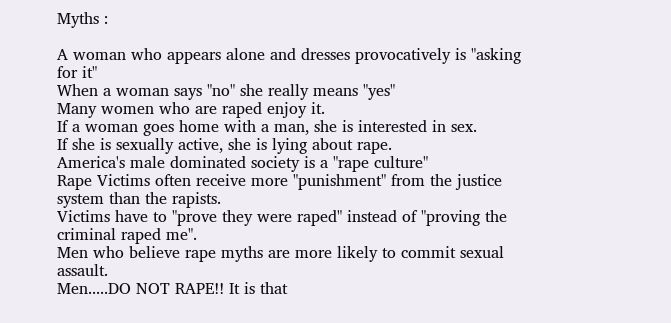Myths :

A woman who appears alone and dresses provocatively is "asking for it"
When a woman says "no" she really means "yes"
Many women who are raped enjoy it.
If a woman goes home with a man, she is interested in sex.
If she is sexually active, she is lying about rape.
America's male dominated society is a "rape culture"
Rape Victims often receive more "punishment" from the justice system than the rapists.
Victims have to "prove they were raped" instead of "proving the criminal raped me".
Men who believe rape myths are more likely to commit sexual assault.
Men.....DO NOT RAPE!! It is that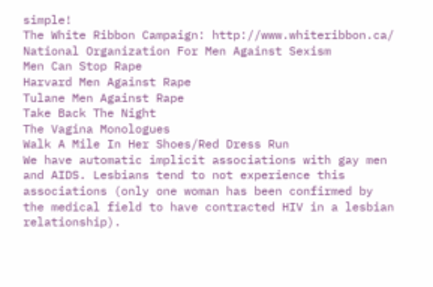simple!
The White Ribbon Campaign: http://www.whiteribbon.ca/
National Organization For Men Against Sexism
Men Can Stop Rape
Harvard Men Against Rape
Tulane Men Against Rape
Take Back The Night
The Vagina Monologues
Walk A Mile In Her Shoes/Red Dress Run
We have automatic implicit associations with gay men and AIDS. Lesbians tend to not experience this associations (only one woman has been confirmed by the medical field to have contracted HIV in a lesbian relationship).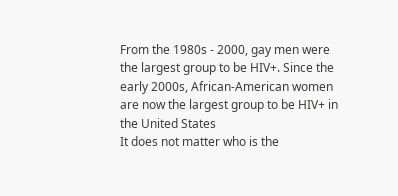From the 1980s - 2000, gay men were the largest group to be HIV+. Since the early 2000s, African-American women are now the largest group to be HIV+ in the United States
It does not matter who is the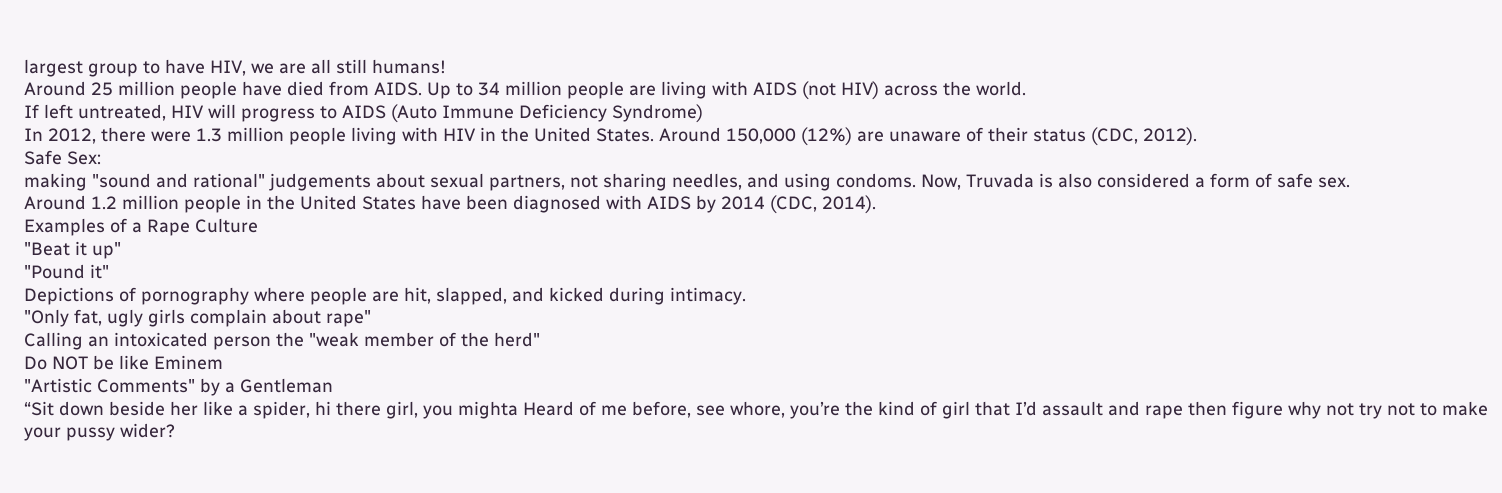largest group to have HIV, we are all still humans!
Around 25 million people have died from AIDS. Up to 34 million people are living with AIDS (not HIV) across the world.
If left untreated, HIV will progress to AIDS (Auto Immune Deficiency Syndrome)
In 2012, there were 1.3 million people living with HIV in the United States. Around 150,000 (12%) are unaware of their status (CDC, 2012).
Safe Sex:
making "sound and rational" judgements about sexual partners, not sharing needles, and using condoms. Now, Truvada is also considered a form of safe sex.
Around 1.2 million people in the United States have been diagnosed with AIDS by 2014 (CDC, 2014).
Examples of a Rape Culture
"Beat it up"
"Pound it"
Depictions of pornography where people are hit, slapped, and kicked during intimacy.
"Only fat, ugly girls complain about rape"
Calling an intoxicated person the "weak member of the herd"
Do NOT be like Eminem
"Artistic Comments" by a Gentleman
“Sit down beside her like a spider, hi there girl, you mighta Heard of me before, see whore, you’re the kind of girl that I’d assault and rape then figure why not try not to make your pussy wider?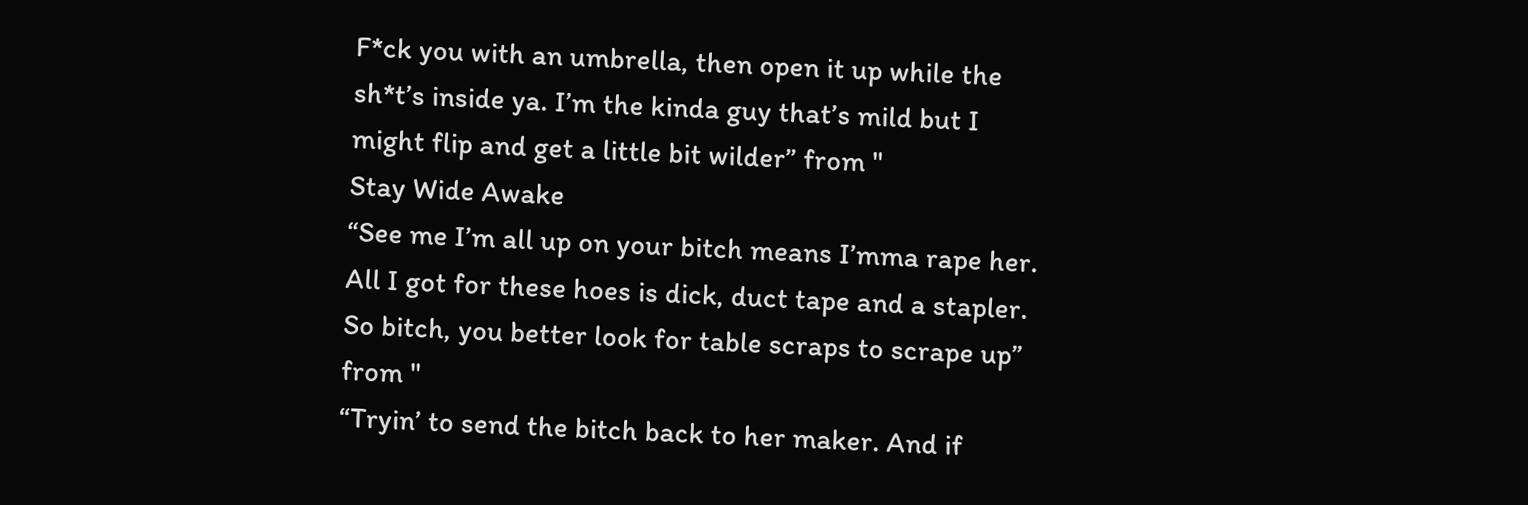F*ck you with an umbrella, then open it up while the sh*t’s inside ya. I’m the kinda guy that’s mild but I might flip and get a little bit wilder” from "
Stay Wide Awake
“See me I’m all up on your bitch means I’mma rape her. All I got for these hoes is dick, duct tape and a stapler. So bitch, you better look for table scraps to scrape up” from "
“Tryin’ to send the bitch back to her maker. And if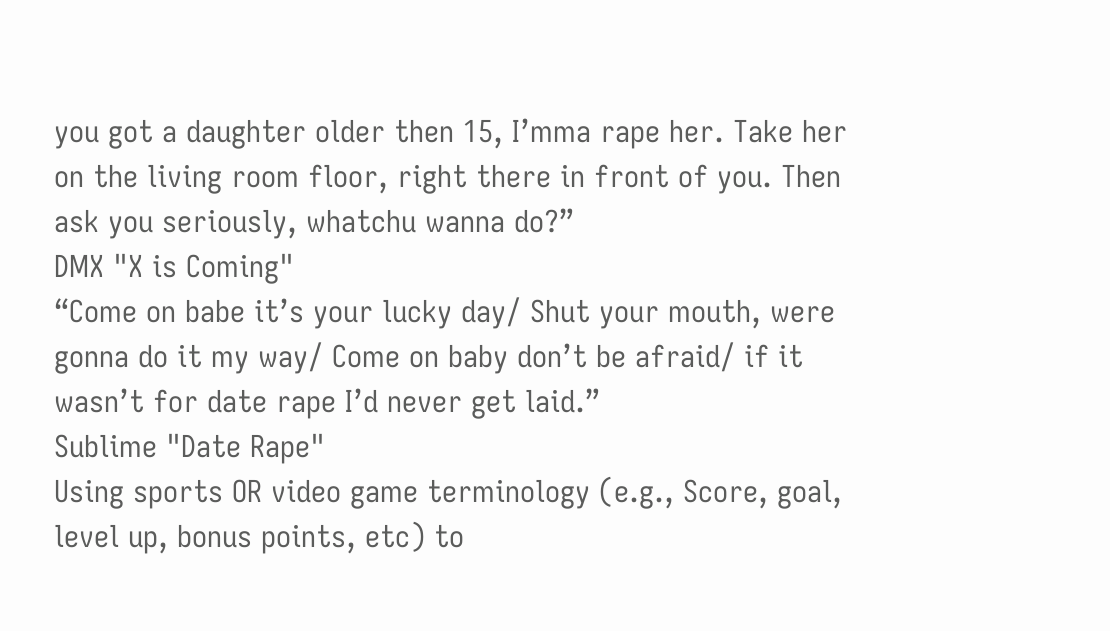you got a daughter older then 15, I’mma rape her. Take her on the living room floor, right there in front of you. Then ask you seriously, whatchu wanna do?”
DMX "X is Coming"
“Come on babe it’s your lucky day/ Shut your mouth, were gonna do it my way/ Come on baby don’t be afraid/ if it wasn’t for date rape I’d never get laid.”
Sublime "Date Rape"
Using sports OR video game terminology (e.g., Score, goal, level up, bonus points, etc) to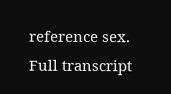reference sex.
Full transcript